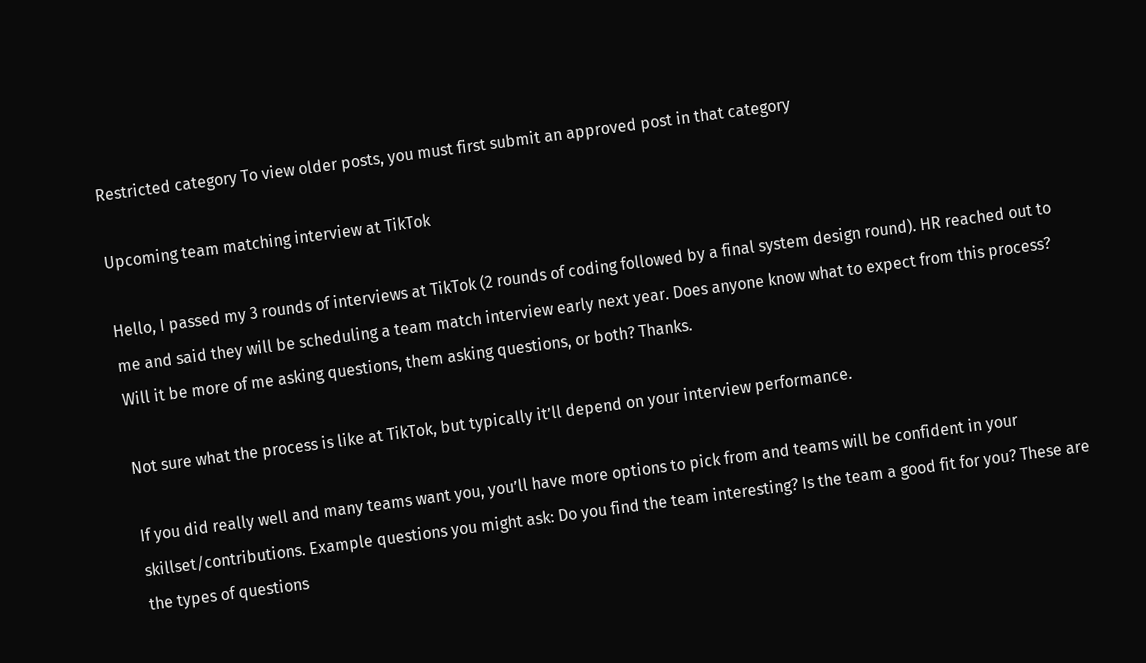Restricted category To view older posts, you must first submit an approved post in that category

Upcoming team matching interview at TikTok

Hello, I passed my 3 rounds of interviews at TikTok (2 rounds of coding followed by a final system design round). HR reached out to me and said they will be scheduling a team match interview early next year. Does anyone know what to expect from this process? Will it be more of me asking questions, them asking questions, or both? Thanks.

Not sure what the process is like at TikTok, but typically it’ll depend on your interview performance.

If you did really well and many teams want you, you’ll have more options to pick from and teams will be confident in your skillset/contributions. Example questions you might ask: Do you find the team interesting? Is the team a good fit for you? These are the types of questions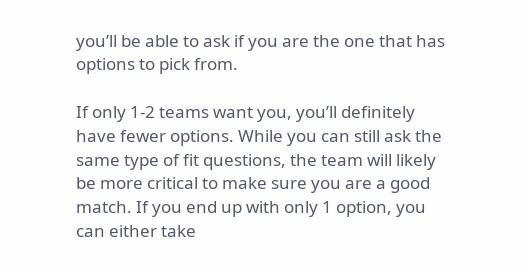you’ll be able to ask if you are the one that has options to pick from.

If only 1-2 teams want you, you’ll definitely have fewer options. While you can still ask the same type of fit questions, the team will likely be more critical to make sure you are a good match. If you end up with only 1 option, you can either take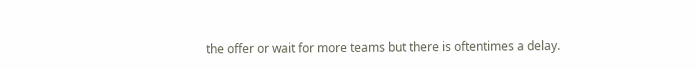the offer or wait for more teams but there is oftentimes a delay.